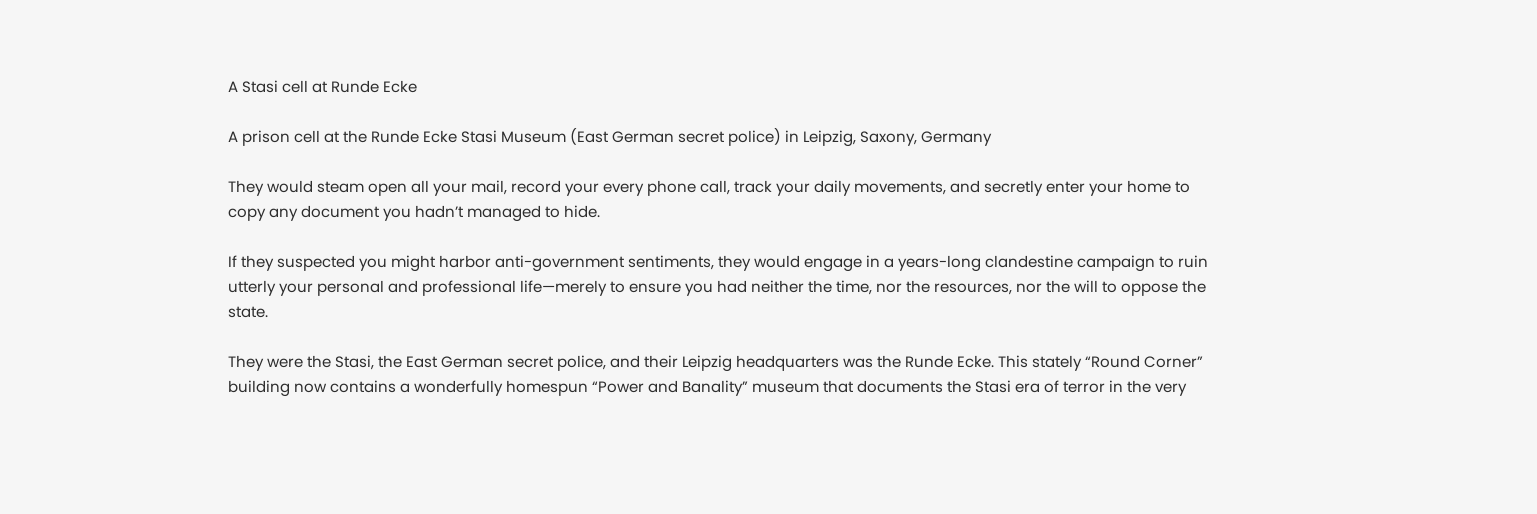A Stasi cell at Runde Ecke

A prison cell at the Runde Ecke Stasi Museum (East German secret police) in Leipzig, Saxony, Germany

They would steam open all your mail, record your every phone call, track your daily movements, and secretly enter your home to copy any document you hadn’t managed to hide.

If they suspected you might harbor anti-government sentiments, they would engage in a years-long clandestine campaign to ruin utterly your personal and professional life—merely to ensure you had neither the time, nor the resources, nor the will to oppose the state.

They were the Stasi, the East German secret police, and their Leipzig headquarters was the Runde Ecke. This stately “Round Corner” building now contains a wonderfully homespun “Power and Banality” museum that documents the Stasi era of terror in the very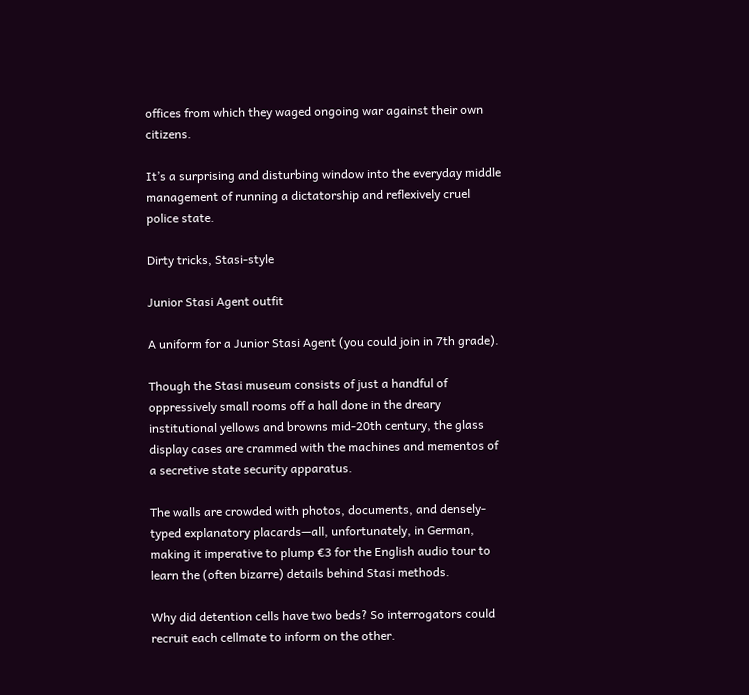offices from which they waged ongoing war against their own citizens.

It’s a surprising and disturbing window into the everyday middle management of running a dictatorship and reflexively cruel police state.

Dirty tricks, Stasi-style

Junior Stasi Agent outfit

A uniform for a Junior Stasi Agent (you could join in 7th grade).

Though the Stasi museum consists of just a handful of oppressively small rooms off a hall done in the dreary institutional yellows and browns mid-20th century, the glass display cases are crammed with the machines and mementos of a secretive state security apparatus.

The walls are crowded with photos, documents, and densely-typed explanatory placards—all, unfortunately, in German, making it imperative to plump €3 for the English audio tour to learn the (often bizarre) details behind Stasi methods.

Why did detention cells have two beds? So interrogators could recruit each cellmate to inform on the other.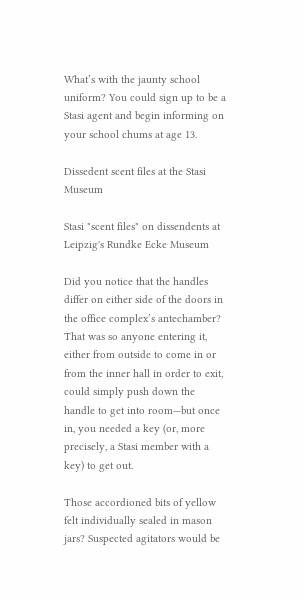What’s with the jaunty school uniform? You could sign up to be a Stasi agent and begin informing on your school chums at age 13.

Dissedent scent files at the Stasi Museum

Stasi "scent files" on dissendents at Leipzig's Rundke Ecke Museum

Did you notice that the handles differ on either side of the doors in the office complex’s antechamber? That was so anyone entering it, either from outside to come in or from the inner hall in order to exit, could simply push down the handle to get into room—but once in, you needed a key (or, more precisely, a Stasi member with a key) to get out.

Those accordioned bits of yellow felt individually sealed in mason jars? Suspected agitators would be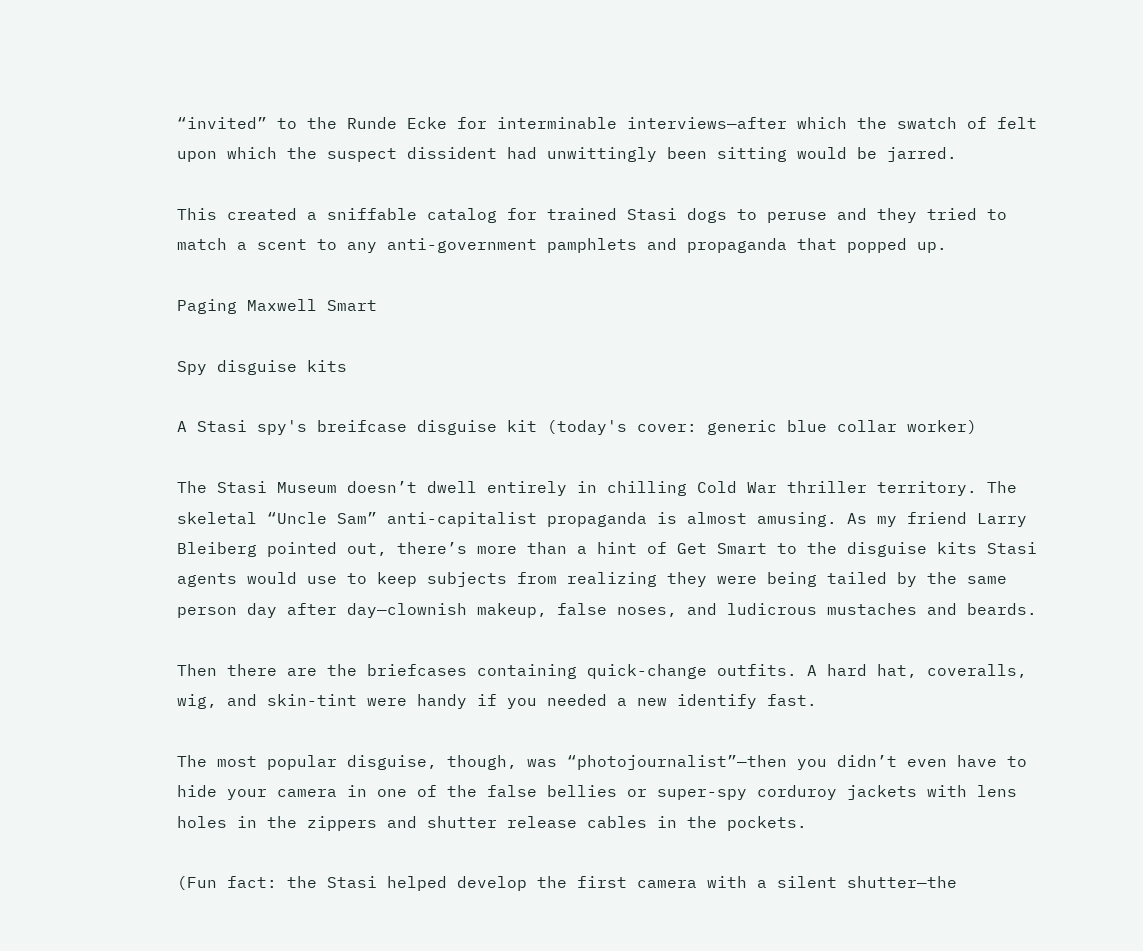“invited” to the Runde Ecke for interminable interviews—after which the swatch of felt upon which the suspect dissident had unwittingly been sitting would be jarred.

This created a sniffable catalog for trained Stasi dogs to peruse and they tried to match a scent to any anti-government pamphlets and propaganda that popped up.

Paging Maxwell Smart

Spy disguise kits

A Stasi spy's breifcase disguise kit (today's cover: generic blue collar worker)

The Stasi Museum doesn’t dwell entirely in chilling Cold War thriller territory. The skeletal “Uncle Sam” anti-capitalist propaganda is almost amusing. As my friend Larry Bleiberg pointed out, there’s more than a hint of Get Smart to the disguise kits Stasi agents would use to keep subjects from realizing they were being tailed by the same person day after day—clownish makeup, false noses, and ludicrous mustaches and beards.

Then there are the briefcases containing quick-change outfits. A hard hat, coveralls, wig, and skin-tint were handy if you needed a new identify fast.

The most popular disguise, though, was “photojournalist”—then you didn’t even have to hide your camera in one of the false bellies or super-spy corduroy jackets with lens holes in the zippers and shutter release cables in the pockets.

(Fun fact: the Stasi helped develop the first camera with a silent shutter—the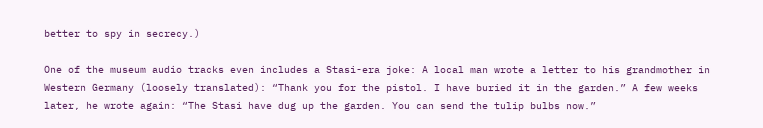better to spy in secrecy.)

One of the museum audio tracks even includes a Stasi-era joke: A local man wrote a letter to his grandmother in Western Germany (loosely translated): “Thank you for the pistol. I have buried it in the garden.” A few weeks later, he wrote again: “The Stasi have dug up the garden. You can send the tulip bulbs now.”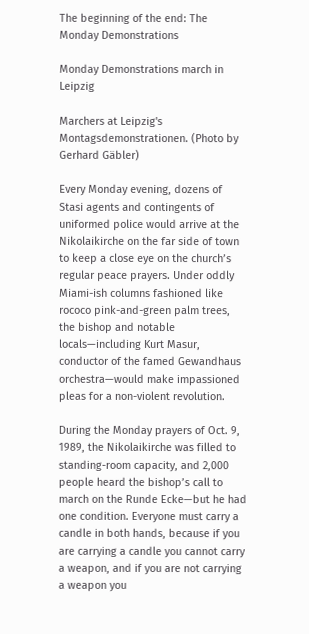The beginning of the end: The Monday Demonstrations

Monday Demonstrations march in Leipzig

Marchers at Leipzig's Montagsdemonstrationen. (Photo by Gerhard Gäbler)

Every Monday evening, dozens of Stasi agents and contingents of uniformed police would arrive at the Nikolaikirche on the far side of town to keep a close eye on the church’s regular peace prayers. Under oddly Miami-ish columns fashioned like rococo pink-and-green palm trees, the bishop and notable locals—including Kurt Masur, conductor of the famed Gewandhaus orchestra—would make impassioned pleas for a non-violent revolution.

During the Monday prayers of Oct. 9, 1989, the Nikolaikirche was filled to standing-room capacity, and 2,000 people heard the bishop’s call to march on the Runde Ecke—but he had one condition. Everyone must carry a candle in both hands, because if you are carrying a candle you cannot carry a weapon, and if you are not carrying a weapon you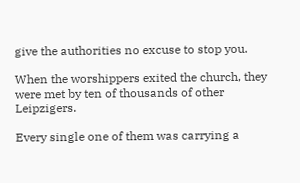give the authorities no excuse to stop you.

When the worshippers exited the church, they were met by ten of thousands of other Leipzigers.

Every single one of them was carrying a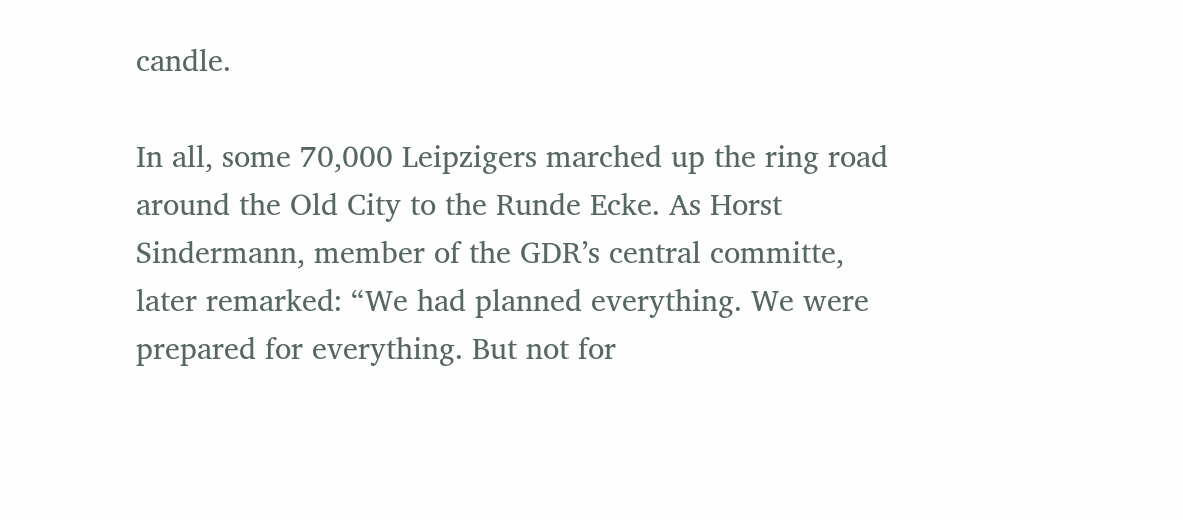candle.

In all, some 70,000 Leipzigers marched up the ring road around the Old City to the Runde Ecke. As Horst Sindermann, member of the GDR’s central committe, later remarked: “We had planned everything. We were prepared for everything. But not for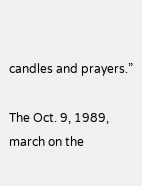candles and prayers.”

The Oct. 9, 1989, march on the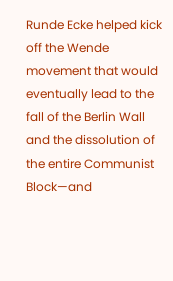Runde Ecke helped kick off the Wende movement that would eventually lead to the fall of the Berlin Wall and the dissolution of the entire Communist Block—and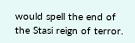would spell the end of the Stasi reign of terror.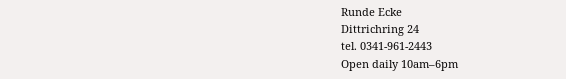Runde Ecke
Dittrichring 24
tel. 0341-961-2443
Open daily 10am–6pm